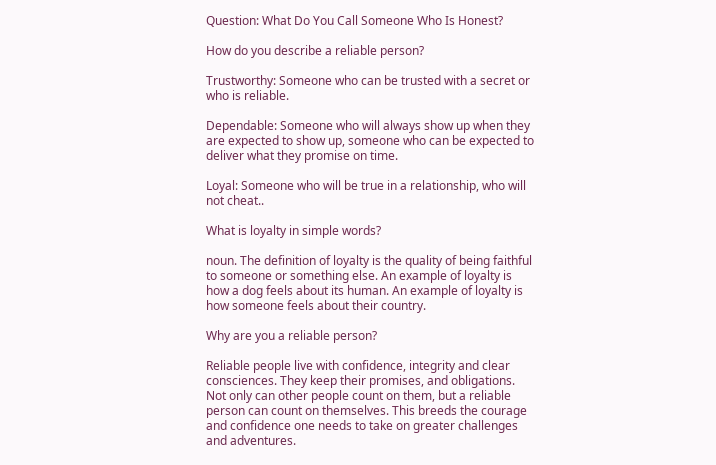Question: What Do You Call Someone Who Is Honest?

How do you describe a reliable person?

Trustworthy: Someone who can be trusted with a secret or who is reliable.

Dependable: Someone who will always show up when they are expected to show up, someone who can be expected to deliver what they promise on time.

Loyal: Someone who will be true in a relationship, who will not cheat..

What is loyalty in simple words?

noun. The definition of loyalty is the quality of being faithful to someone or something else. An example of loyalty is how a dog feels about its human. An example of loyalty is how someone feels about their country.

Why are you a reliable person?

Reliable people live with confidence, integrity and clear consciences. They keep their promises, and obligations. Not only can other people count on them, but a reliable person can count on themselves. This breeds the courage and confidence one needs to take on greater challenges and adventures.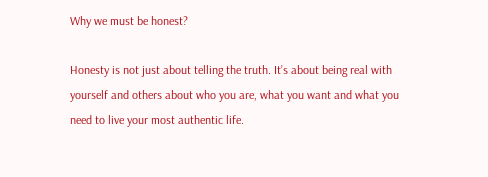Why we must be honest?

Honesty is not just about telling the truth. It’s about being real with yourself and others about who you are, what you want and what you need to live your most authentic life.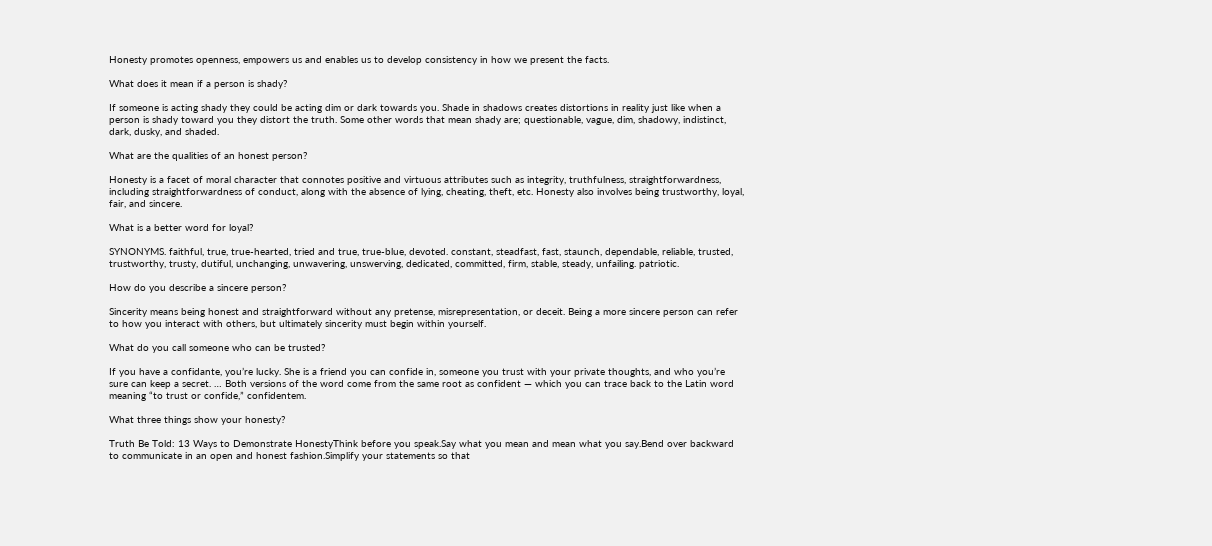Honesty promotes openness, empowers us and enables us to develop consistency in how we present the facts.

What does it mean if a person is shady?

If someone is acting shady they could be acting dim or dark towards you. Shade in shadows creates distortions in reality just like when a person is shady toward you they distort the truth. Some other words that mean shady are; questionable, vague, dim, shadowy, indistinct, dark, dusky, and shaded.

What are the qualities of an honest person?

Honesty is a facet of moral character that connotes positive and virtuous attributes such as integrity, truthfulness, straightforwardness, including straightforwardness of conduct, along with the absence of lying, cheating, theft, etc. Honesty also involves being trustworthy, loyal, fair, and sincere.

What is a better word for loyal?

SYNONYMS. faithful, true, true-hearted, tried and true, true-blue, devoted. constant, steadfast, fast, staunch, dependable, reliable, trusted, trustworthy, trusty, dutiful, unchanging, unwavering, unswerving, dedicated, committed, firm, stable, steady, unfailing. patriotic.

How do you describe a sincere person?

Sincerity means being honest and straightforward without any pretense, misrepresentation, or deceit. Being a more sincere person can refer to how you interact with others, but ultimately sincerity must begin within yourself.

What do you call someone who can be trusted?

If you have a confidante, you’re lucky. She is a friend you can confide in, someone you trust with your private thoughts, and who you’re sure can keep a secret. … Both versions of the word come from the same root as confident — which you can trace back to the Latin word meaning “to trust or confide,” confidentem.

What three things show your honesty?

Truth Be Told: 13 Ways to Demonstrate HonestyThink before you speak.Say what you mean and mean what you say.Bend over backward to communicate in an open and honest fashion.Simplify your statements so that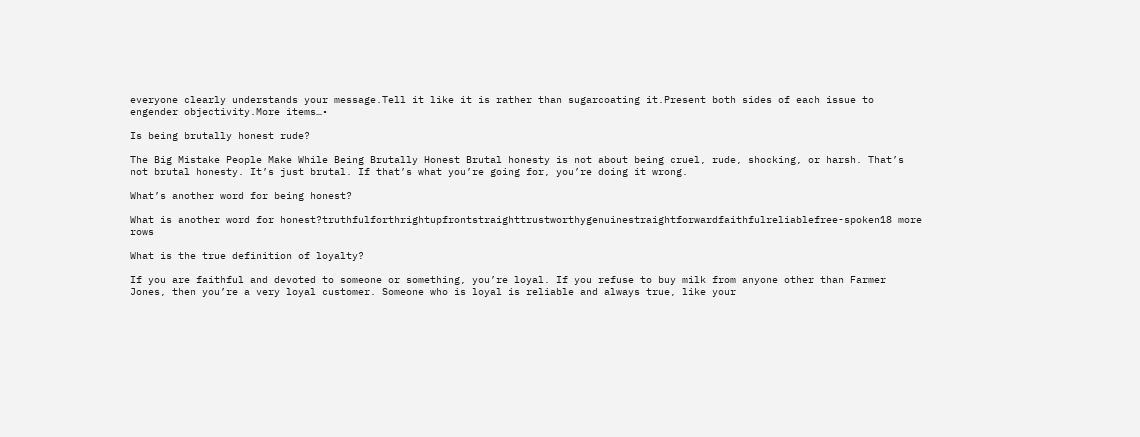everyone clearly understands your message.Tell it like it is rather than sugarcoating it.Present both sides of each issue to engender objectivity.More items…•

Is being brutally honest rude?

The Big Mistake People Make While Being Brutally Honest Brutal honesty is not about being cruel, rude, shocking, or harsh. That’s not brutal honesty. It’s just brutal. If that’s what you’re going for, you’re doing it wrong.

What’s another word for being honest?

What is another word for honest?truthfulforthrightupfrontstraighttrustworthygenuinestraightforwardfaithfulreliablefree-spoken18 more rows

What is the true definition of loyalty?

If you are faithful and devoted to someone or something, you’re loyal. If you refuse to buy milk from anyone other than Farmer Jones, then you’re a very loyal customer. Someone who is loyal is reliable and always true, like your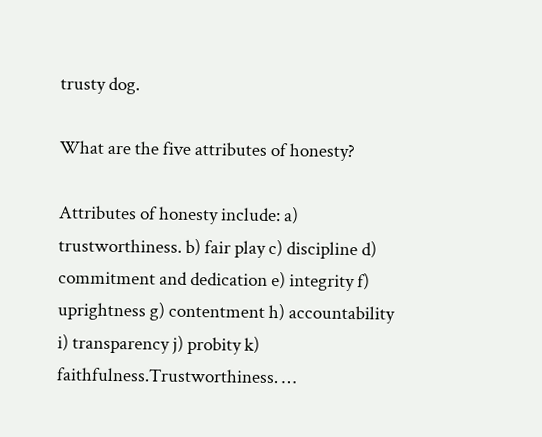trusty dog.

What are the five attributes of honesty?

Attributes of honesty include: a) trustworthiness. b) fair play c) discipline d) commitment and dedication e) integrity f) uprightness g) contentment h) accountability i) transparency j) probity k) faithfulness.Trustworthiness. …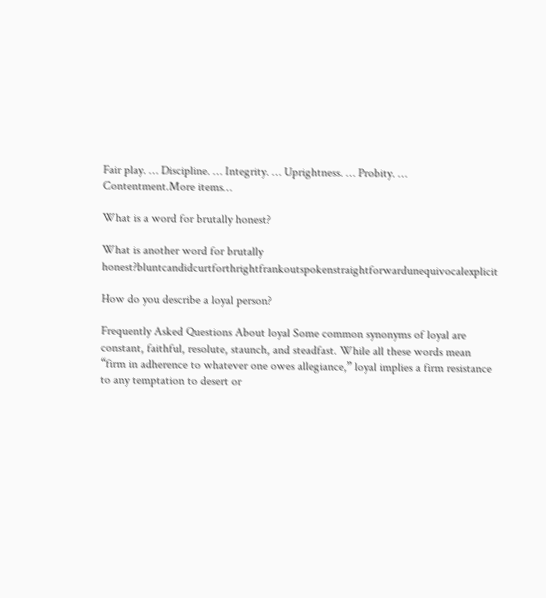Fair play. … Discipline. … Integrity. … Uprightness. … Probity. … Contentment.More items…

What is a word for brutally honest?

What is another word for brutally honest?bluntcandidcurtforthrightfrankoutspokenstraightforwardunequivocalexplicit

How do you describe a loyal person?

Frequently Asked Questions About loyal Some common synonyms of loyal are constant, faithful, resolute, staunch, and steadfast. While all these words mean “firm in adherence to whatever one owes allegiance,” loyal implies a firm resistance to any temptation to desert or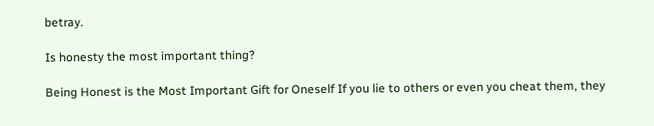betray.

Is honesty the most important thing?

Being Honest is the Most Important Gift for Oneself If you lie to others or even you cheat them, they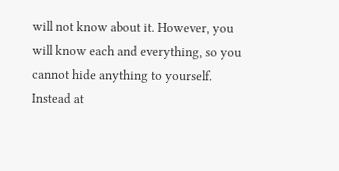will not know about it. However, you will know each and everything, so you cannot hide anything to yourself. Instead at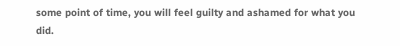some point of time, you will feel guilty and ashamed for what you did.